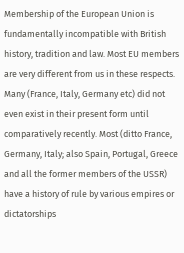Membership of the European Union is fundamentally incompatible with British history, tradition and law. Most EU members are very different from us in these respects. Many (France, Italy, Germany etc) did not even exist in their present form until comparatively recently. Most (ditto France, Germany, Italy; also Spain, Portugal, Greece and all the former members of the USSR) have a history of rule by various empires or dictatorships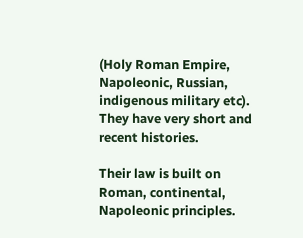(Holy Roman Empire, Napoleonic, Russian, indigenous military etc). They have very short and recent histories.

Their law is built on Roman, continental, Napoleonic principles.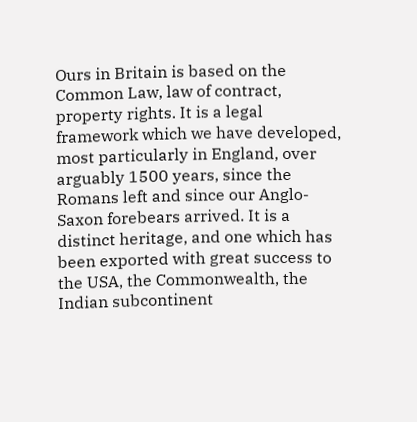Ours in Britain is based on the Common Law, law of contract, property rights. It is a legal framework which we have developed, most particularly in England, over arguably 1500 years, since the Romans left and since our Anglo-Saxon forebears arrived. It is a distinct heritage, and one which has been exported with great success to the USA, the Commonwealth, the Indian subcontinent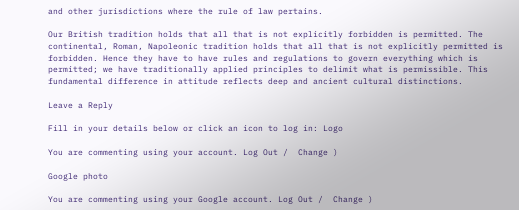and other jurisdictions where the rule of law pertains.

Our British tradition holds that all that is not explicitly forbidden is permitted. The continental, Roman, Napoleonic tradition holds that all that is not explicitly permitted is forbidden. Hence they have to have rules and regulations to govern everything which is permitted; we have traditionally applied principles to delimit what is permissible. This fundamental difference in attitude reflects deep and ancient cultural distinctions.

Leave a Reply

Fill in your details below or click an icon to log in: Logo

You are commenting using your account. Log Out /  Change )

Google photo

You are commenting using your Google account. Log Out /  Change )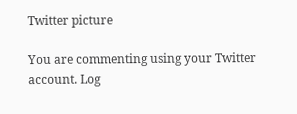Twitter picture

You are commenting using your Twitter account. Log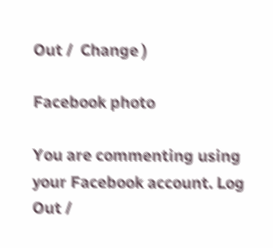Out /  Change )

Facebook photo

You are commenting using your Facebook account. Log Out /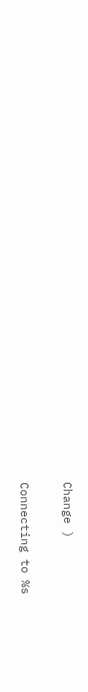Change )

Connecting to %s